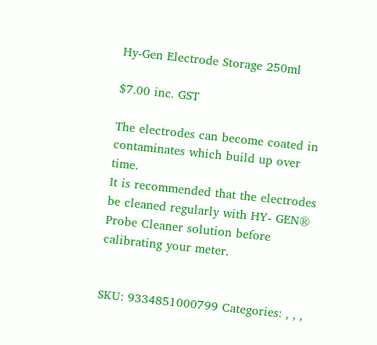Hy-Gen Electrode Storage 250ml

$7.00 inc. GST

The electrodes can become coated in contaminates which build up over time.
It is recommended that the electrodes be cleaned regularly with HY- GEN® Probe Cleaner solution before calibrating your meter.


SKU: 9334851000799 Categories: , , ,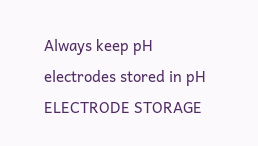Always keep pH electrodes stored in pH ELECTRODE STORAGE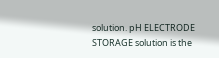solution. pH ELECTRODE STORAGE solution is the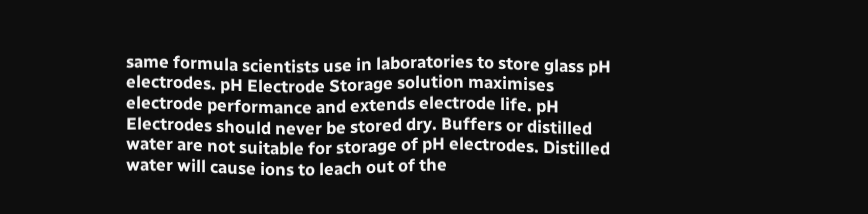same formula scientists use in laboratories to store glass pH electrodes. pH Electrode Storage solution maximises electrode performance and extends electrode life. pH Electrodes should never be stored dry. Buffers or distilled water are not suitable for storage of pH electrodes. Distilled water will cause ions to leach out of the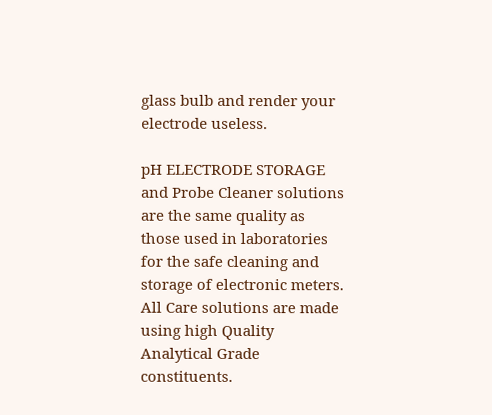glass bulb and render your electrode useless.

pH ELECTRODE STORAGE and Probe Cleaner solutions are the same quality as those used in laboratories for the safe cleaning and storage of electronic meters. All Care solutions are made using high Quality Analytical Grade constituents.